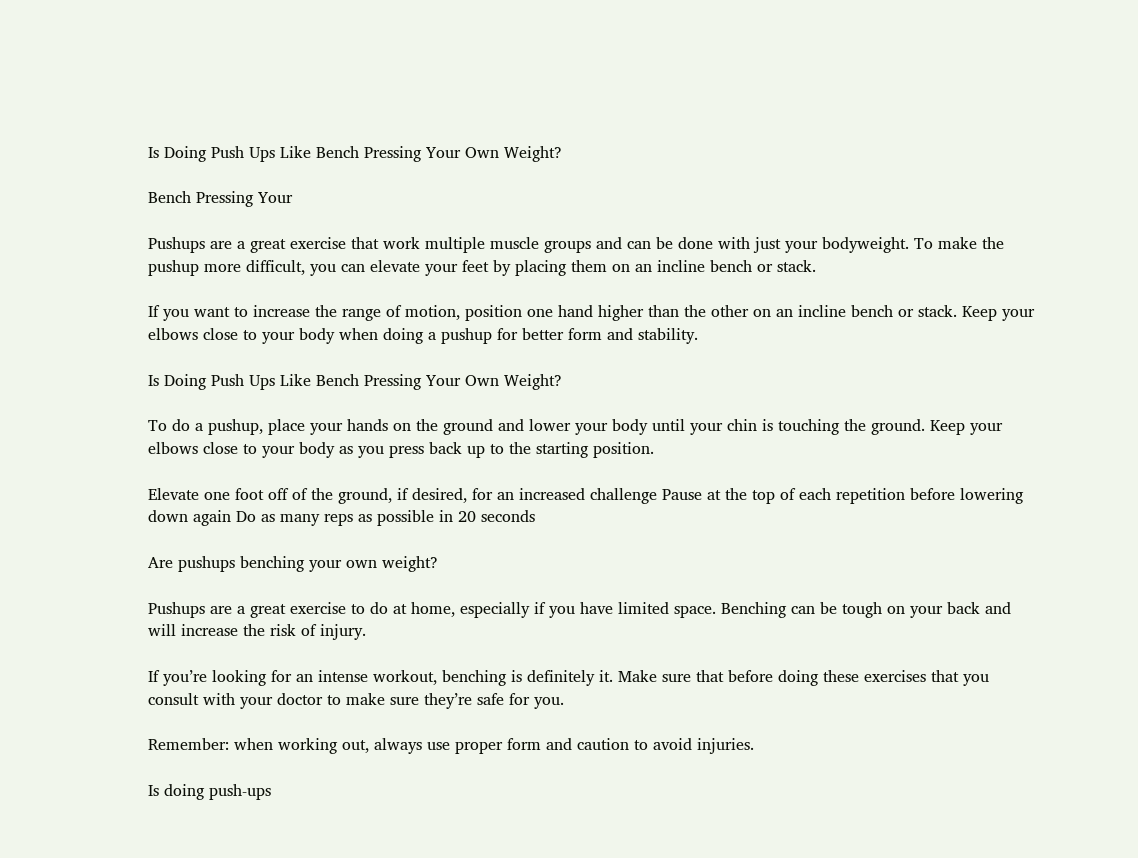Is Doing Push Ups Like Bench Pressing Your Own Weight?

Bench Pressing Your

Pushups are a great exercise that work multiple muscle groups and can be done with just your bodyweight. To make the pushup more difficult, you can elevate your feet by placing them on an incline bench or stack.

If you want to increase the range of motion, position one hand higher than the other on an incline bench or stack. Keep your elbows close to your body when doing a pushup for better form and stability.

Is Doing Push Ups Like Bench Pressing Your Own Weight?

To do a pushup, place your hands on the ground and lower your body until your chin is touching the ground. Keep your elbows close to your body as you press back up to the starting position.

Elevate one foot off of the ground, if desired, for an increased challenge Pause at the top of each repetition before lowering down again Do as many reps as possible in 20 seconds

Are pushups benching your own weight?

Pushups are a great exercise to do at home, especially if you have limited space. Benching can be tough on your back and will increase the risk of injury.

If you’re looking for an intense workout, benching is definitely it. Make sure that before doing these exercises that you consult with your doctor to make sure they’re safe for you.

Remember: when working out, always use proper form and caution to avoid injuries.

Is doing push-ups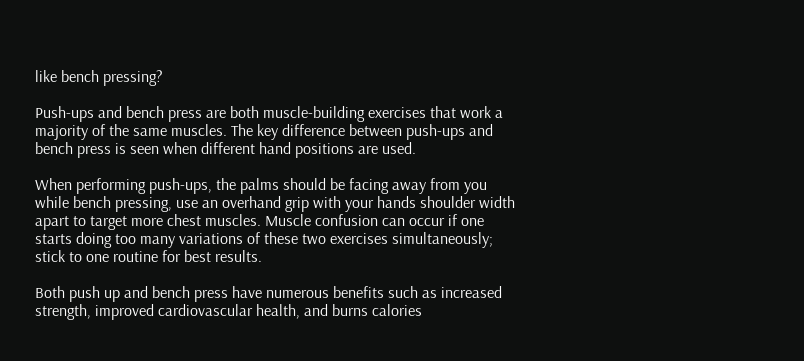like bench pressing?

Push-ups and bench press are both muscle-building exercises that work a majority of the same muscles. The key difference between push-ups and bench press is seen when different hand positions are used.

When performing push-ups, the palms should be facing away from you while bench pressing, use an overhand grip with your hands shoulder width apart to target more chest muscles. Muscle confusion can occur if one starts doing too many variations of these two exercises simultaneously; stick to one routine for best results.

Both push up and bench press have numerous benefits such as increased strength, improved cardiovascular health, and burns calories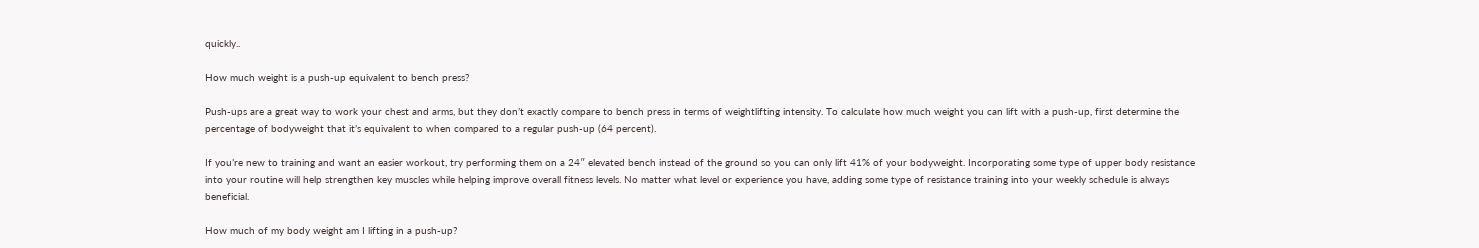quickly..

How much weight is a push-up equivalent to bench press?

Push-ups are a great way to work your chest and arms, but they don’t exactly compare to bench press in terms of weightlifting intensity. To calculate how much weight you can lift with a push-up, first determine the percentage of bodyweight that it’s equivalent to when compared to a regular push-up (64 percent).

If you’re new to training and want an easier workout, try performing them on a 24″ elevated bench instead of the ground so you can only lift 41% of your bodyweight. Incorporating some type of upper body resistance into your routine will help strengthen key muscles while helping improve overall fitness levels. No matter what level or experience you have, adding some type of resistance training into your weekly schedule is always beneficial.

How much of my body weight am I lifting in a push-up?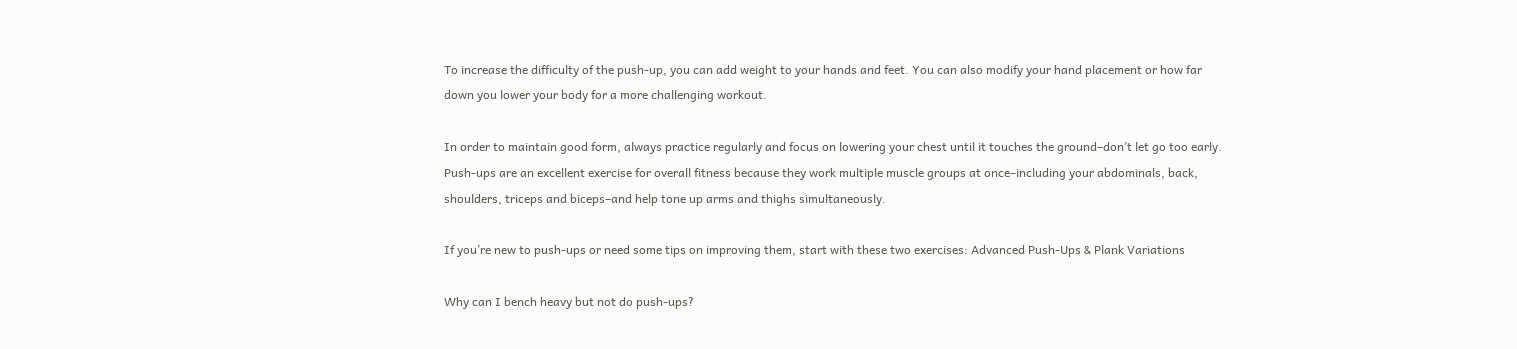To increase the difficulty of the push-up, you can add weight to your hands and feet. You can also modify your hand placement or how far down you lower your body for a more challenging workout.

In order to maintain good form, always practice regularly and focus on lowering your chest until it touches the ground–don’t let go too early. Push-ups are an excellent exercise for overall fitness because they work multiple muscle groups at once–including your abdominals, back, shoulders, triceps and biceps–and help tone up arms and thighs simultaneously.

If you’re new to push-ups or need some tips on improving them, start with these two exercises: Advanced Push-Ups & Plank Variations

Why can I bench heavy but not do push-ups?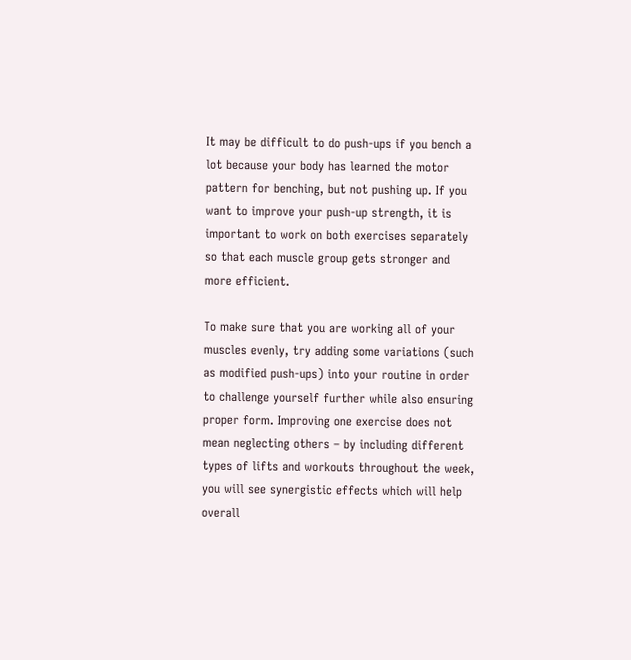It may be difficult to do push-ups if you bench a lot because your body has learned the motor pattern for benching, but not pushing up. If you want to improve your push-up strength, it is important to work on both exercises separately so that each muscle group gets stronger and more efficient.

To make sure that you are working all of your muscles evenly, try adding some variations (such as modified push-ups) into your routine in order to challenge yourself further while also ensuring proper form. Improving one exercise does not mean neglecting others – by including different types of lifts and workouts throughout the week, you will see synergistic effects which will help overall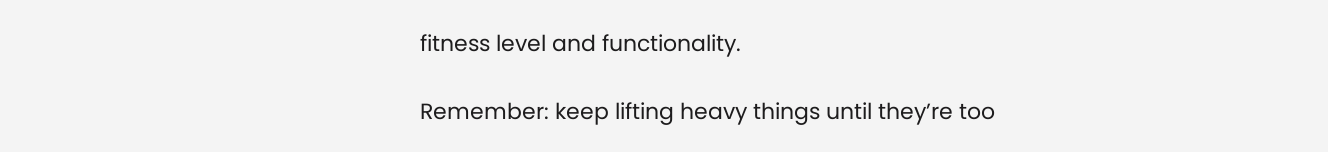fitness level and functionality.

Remember: keep lifting heavy things until they’re too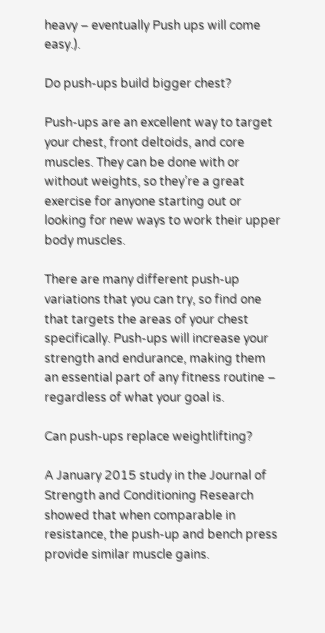heavy – eventually Push ups will come easy.).

Do push-ups build bigger chest?

Push-ups are an excellent way to target your chest, front deltoids, and core muscles. They can be done with or without weights, so they’re a great exercise for anyone starting out or looking for new ways to work their upper body muscles.

There are many different push-up variations that you can try, so find one that targets the areas of your chest specifically. Push-ups will increase your strength and endurance, making them an essential part of any fitness routine – regardless of what your goal is.

Can push-ups replace weightlifting?

A January 2015 study in the Journal of Strength and Conditioning Research showed that when comparable in resistance, the push-up and bench press provide similar muscle gains.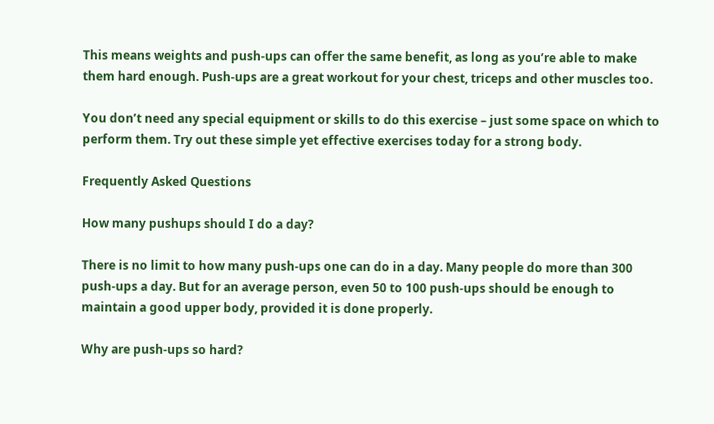This means weights and push-ups can offer the same benefit, as long as you’re able to make them hard enough. Push-ups are a great workout for your chest, triceps and other muscles too.

You don’t need any special equipment or skills to do this exercise – just some space on which to perform them. Try out these simple yet effective exercises today for a strong body.

Frequently Asked Questions

How many pushups should I do a day?

There is no limit to how many push-ups one can do in a day. Many people do more than 300 push-ups a day. But for an average person, even 50 to 100 push-ups should be enough to maintain a good upper body, provided it is done properly.

Why are push-ups so hard?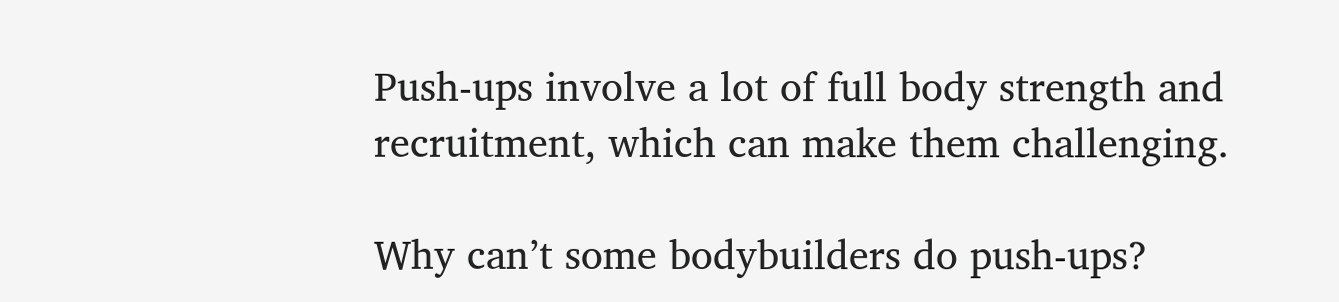Push-ups involve a lot of full body strength and recruitment, which can make them challenging.

Why can’t some bodybuilders do push-ups?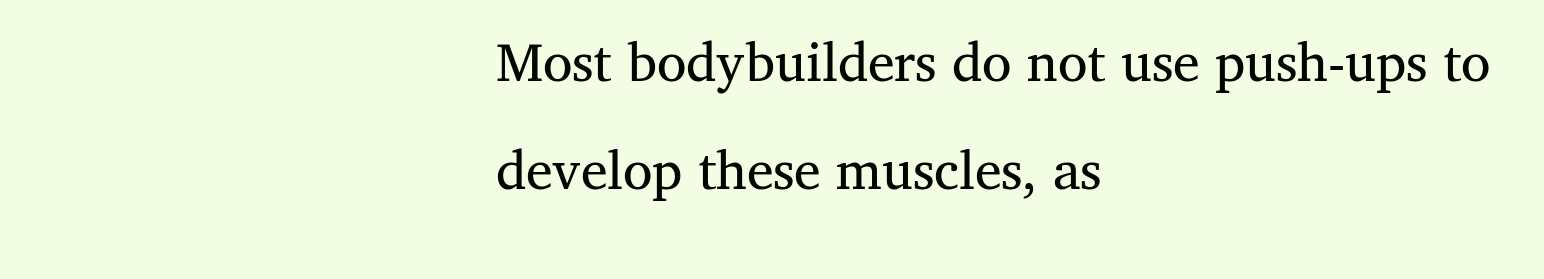Most bodybuilders do not use push-ups to develop these muscles, as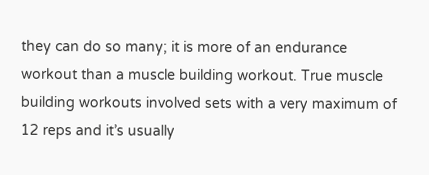they can do so many; it is more of an endurance workout than a muscle building workout. True muscle building workouts involved sets with a very maximum of 12 reps and it’s usually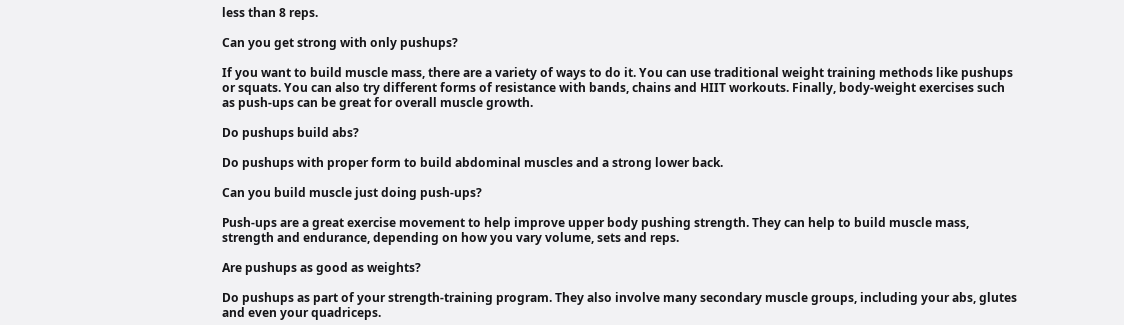less than 8 reps.

Can you get strong with only pushups?

If you want to build muscle mass, there are a variety of ways to do it. You can use traditional weight training methods like pushups or squats. You can also try different forms of resistance with bands, chains and HIIT workouts. Finally, body-weight exercises such as push-ups can be great for overall muscle growth.

Do pushups build abs?

Do pushups with proper form to build abdominal muscles and a strong lower back.

Can you build muscle just doing push-ups?

Push-ups are a great exercise movement to help improve upper body pushing strength. They can help to build muscle mass, strength and endurance, depending on how you vary volume, sets and reps.

Are pushups as good as weights?

Do pushups as part of your strength-training program. They also involve many secondary muscle groups, including your abs, glutes and even your quadriceps.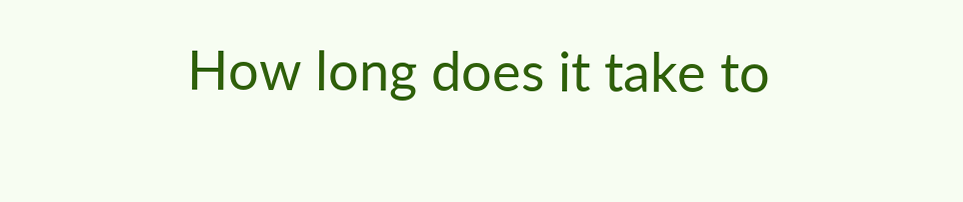How long does it take to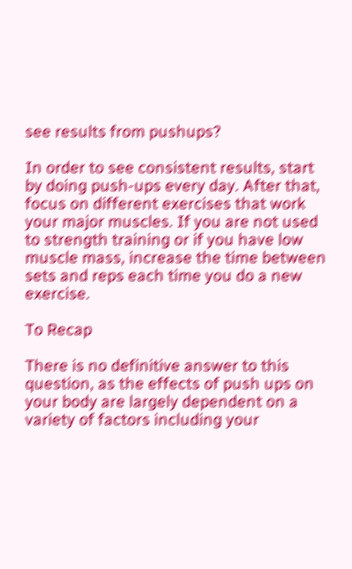see results from pushups?

In order to see consistent results, start by doing push-ups every day. After that, focus on different exercises that work your major muscles. If you are not used to strength training or if you have low muscle mass, increase the time between sets and reps each time you do a new exercise.

To Recap

There is no definitive answer to this question, as the effects of push ups on your body are largely dependent on a variety of factors including your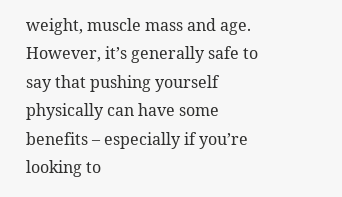weight, muscle mass and age. However, it’s generally safe to say that pushing yourself physically can have some benefits – especially if you’re looking to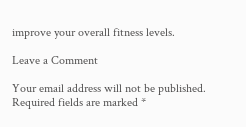improve your overall fitness levels.

Leave a Comment

Your email address will not be published. Required fields are marked *